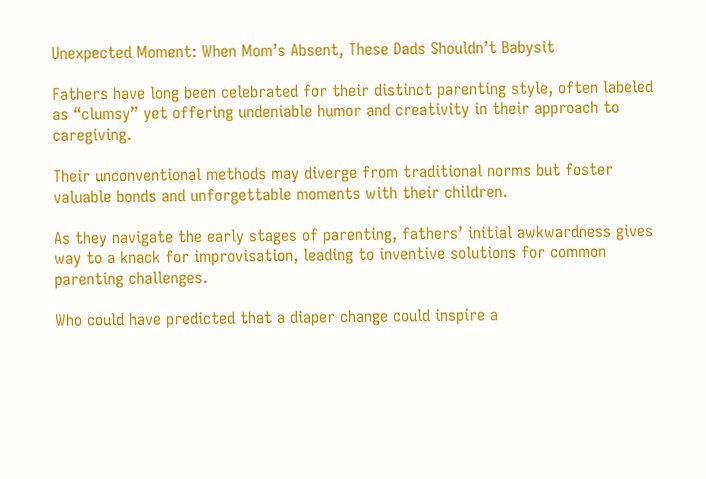Unexpected Moment: When Mom’s Absent, These Dads Shouldn’t Babysit

Fathers have long been celebrated for their distinct parenting style, often labeled as “clumsy” yet offering undeniable humor and creativity in their approach to caregiving.

Their unconventional methods may diverge from traditional norms but foster valuable bonds and unforgettable moments with their children.

As they navigate the early stages of parenting, fathers’ initial awkwardness gives way to a knack for improvisation, leading to inventive solutions for common parenting challenges.

Who could have predicted that a diaper change could inspire a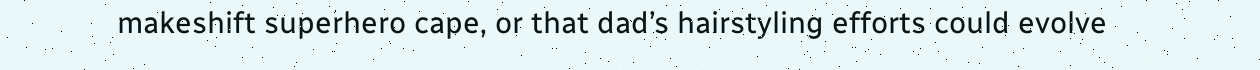makeshift superhero cape, or that dad’s hairstyling efforts could evolve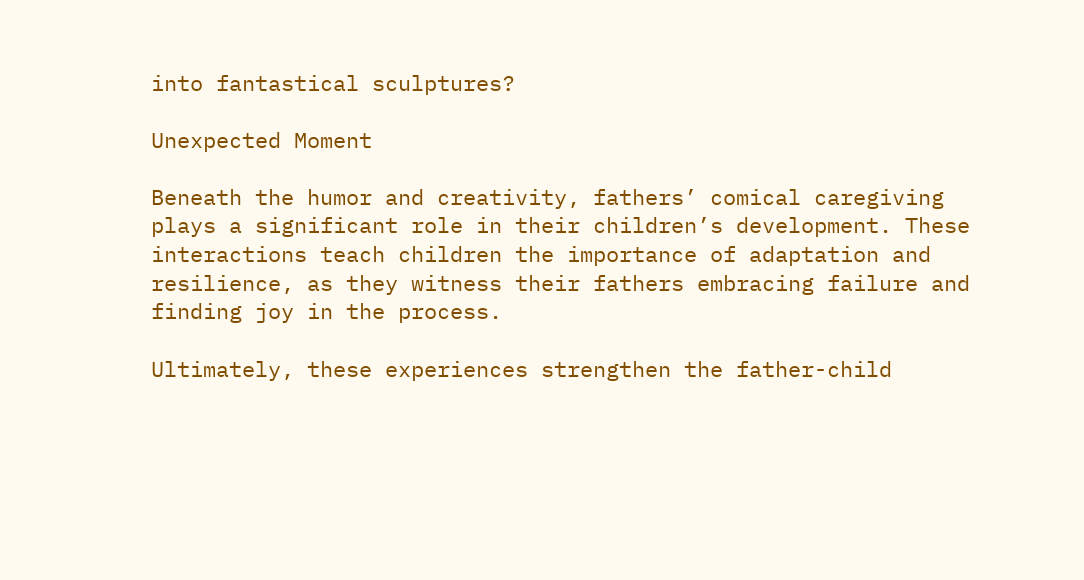into fantastical sculptures?

Unexpected Moment

Beneath the humor and creativity, fathers’ comical caregiving plays a significant role in their children’s development. These interactions teach children the importance of adaptation and resilience, as they witness their fathers embracing failure and finding joy in the process.

Ultimately, these experiences strengthen the father-child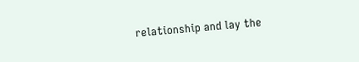relationship and lay the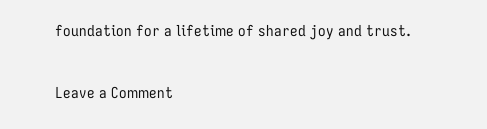foundation for a lifetime of shared joy and trust.

Leave a Comment